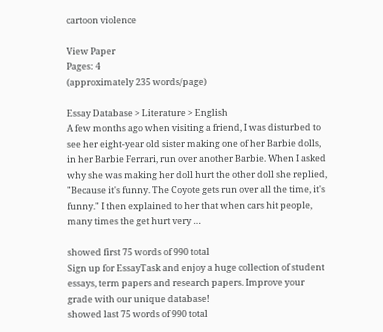cartoon violence

View Paper
Pages: 4
(approximately 235 words/page)

Essay Database > Literature > English
A few months ago when visiting a friend, I was disturbed to see her eight-year old sister making one of her Barbie dolls, in her Barbie Ferrari, run over another Barbie. When I asked why she was making her doll hurt the other doll she replied, "Because it's funny. The Coyote gets run over all the time, it's funny." I then explained to her that when cars hit people, many times the get hurt very …

showed first 75 words of 990 total
Sign up for EssayTask and enjoy a huge collection of student essays, term papers and research papers. Improve your grade with our unique database!
showed last 75 words of 990 total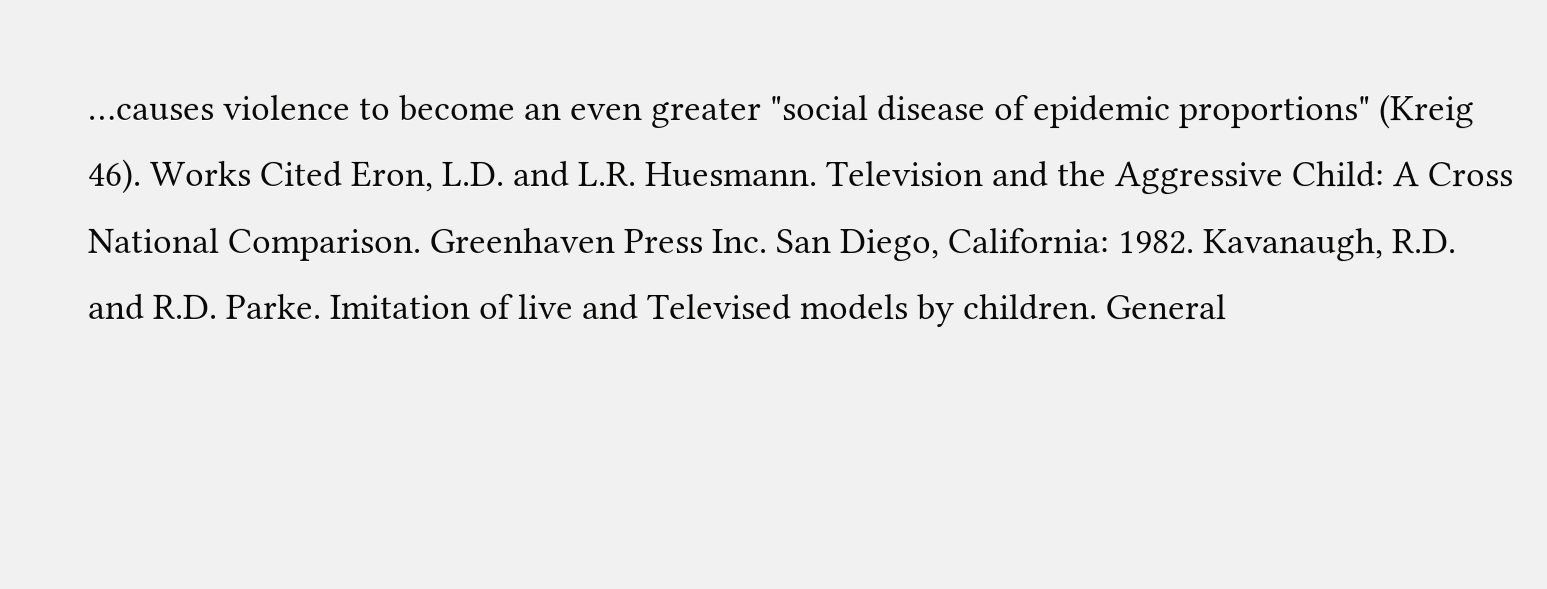…causes violence to become an even greater "social disease of epidemic proportions" (Kreig 46). Works Cited Eron, L.D. and L.R. Huesmann. Television and the Aggressive Child: A Cross National Comparison. Greenhaven Press Inc. San Diego, California: 1982. Kavanaugh, R.D. and R.D. Parke. Imitation of live and Televised models by children. General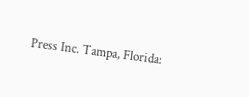Press Inc. Tampa, Florida: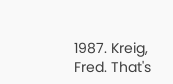1987. Kreig, Fred. That's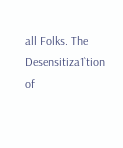all Folks. The Desensitiza1`tion of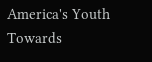America's Youth Towards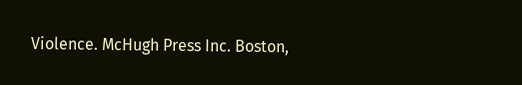Violence. McHugh Press Inc. Boston,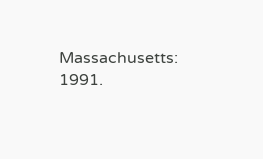Massachusetts: 1991.